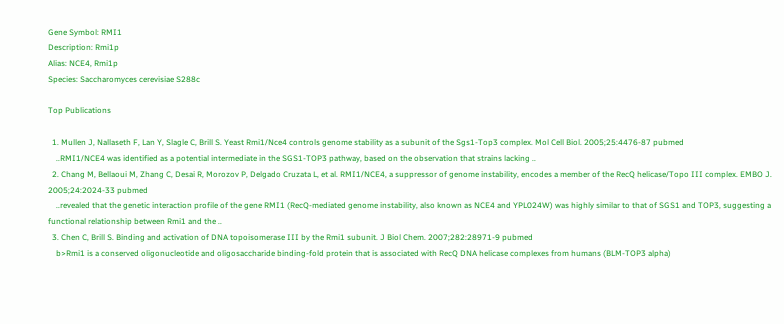Gene Symbol: RMI1
Description: Rmi1p
Alias: NCE4, Rmi1p
Species: Saccharomyces cerevisiae S288c

Top Publications

  1. Mullen J, Nallaseth F, Lan Y, Slagle C, Brill S. Yeast Rmi1/Nce4 controls genome stability as a subunit of the Sgs1-Top3 complex. Mol Cell Biol. 2005;25:4476-87 pubmed
    ..RMI1/NCE4 was identified as a potential intermediate in the SGS1-TOP3 pathway, based on the observation that strains lacking ..
  2. Chang M, Bellaoui M, Zhang C, Desai R, Morozov P, Delgado Cruzata L, et al. RMI1/NCE4, a suppressor of genome instability, encodes a member of the RecQ helicase/Topo III complex. EMBO J. 2005;24:2024-33 pubmed
    ..revealed that the genetic interaction profile of the gene RMI1 (RecQ-mediated genome instability, also known as NCE4 and YPL024W) was highly similar to that of SGS1 and TOP3, suggesting a functional relationship between Rmi1 and the ..
  3. Chen C, Brill S. Binding and activation of DNA topoisomerase III by the Rmi1 subunit. J Biol Chem. 2007;282:28971-9 pubmed
    b>Rmi1 is a conserved oligonucleotide and oligosaccharide binding-fold protein that is associated with RecQ DNA helicase complexes from humans (BLM-TOP3 alpha)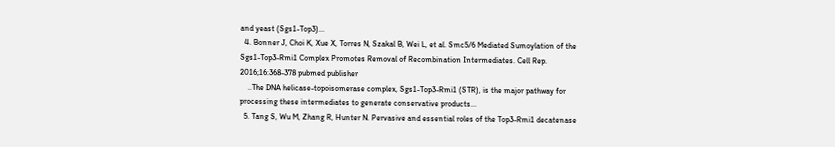and yeast (Sgs1-Top3)...
  4. Bonner J, Choi K, Xue X, Torres N, Szakal B, Wei L, et al. Smc5/6 Mediated Sumoylation of the Sgs1-Top3-Rmi1 Complex Promotes Removal of Recombination Intermediates. Cell Rep. 2016;16:368-378 pubmed publisher
    ..The DNA helicase-topoisomerase complex, Sgs1-Top3-Rmi1 (STR), is the major pathway for processing these intermediates to generate conservative products...
  5. Tang S, Wu M, Zhang R, Hunter N. Pervasive and essential roles of the Top3-Rmi1 decatenase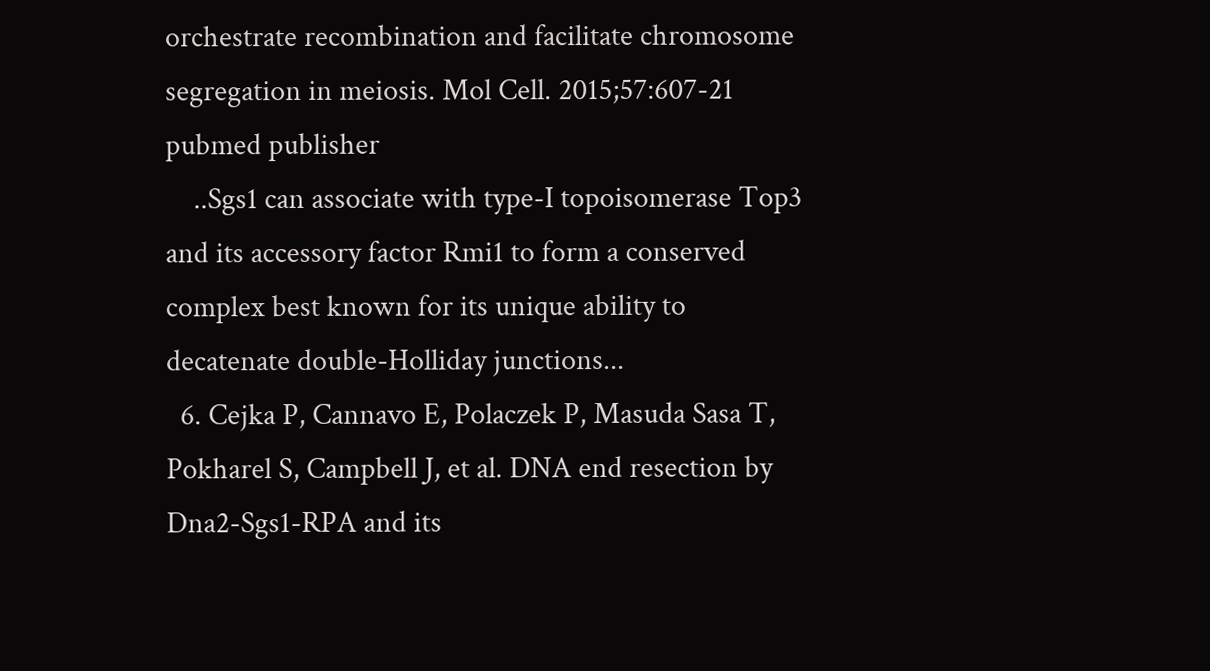orchestrate recombination and facilitate chromosome segregation in meiosis. Mol Cell. 2015;57:607-21 pubmed publisher
    ..Sgs1 can associate with type-I topoisomerase Top3 and its accessory factor Rmi1 to form a conserved complex best known for its unique ability to decatenate double-Holliday junctions...
  6. Cejka P, Cannavo E, Polaczek P, Masuda Sasa T, Pokharel S, Campbell J, et al. DNA end resection by Dna2-Sgs1-RPA and its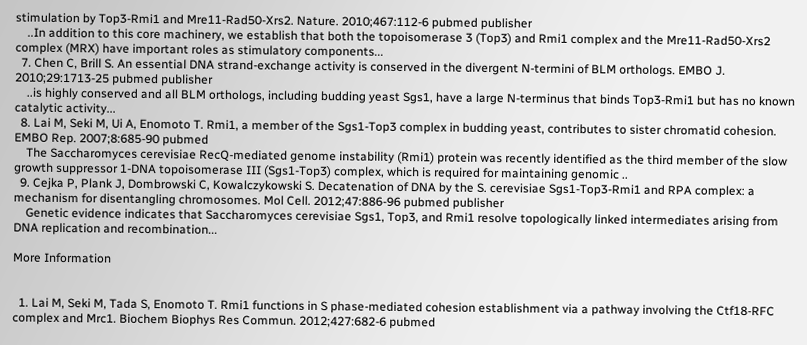stimulation by Top3-Rmi1 and Mre11-Rad50-Xrs2. Nature. 2010;467:112-6 pubmed publisher
    ..In addition to this core machinery, we establish that both the topoisomerase 3 (Top3) and Rmi1 complex and the Mre11-Rad50-Xrs2 complex (MRX) have important roles as stimulatory components...
  7. Chen C, Brill S. An essential DNA strand-exchange activity is conserved in the divergent N-termini of BLM orthologs. EMBO J. 2010;29:1713-25 pubmed publisher
    ..is highly conserved and all BLM orthologs, including budding yeast Sgs1, have a large N-terminus that binds Top3-Rmi1 but has no known catalytic activity...
  8. Lai M, Seki M, Ui A, Enomoto T. Rmi1, a member of the Sgs1-Top3 complex in budding yeast, contributes to sister chromatid cohesion. EMBO Rep. 2007;8:685-90 pubmed
    The Saccharomyces cerevisiae RecQ-mediated genome instability (Rmi1) protein was recently identified as the third member of the slow growth suppressor 1-DNA topoisomerase III (Sgs1-Top3) complex, which is required for maintaining genomic ..
  9. Cejka P, Plank J, Dombrowski C, Kowalczykowski S. Decatenation of DNA by the S. cerevisiae Sgs1-Top3-Rmi1 and RPA complex: a mechanism for disentangling chromosomes. Mol Cell. 2012;47:886-96 pubmed publisher
    Genetic evidence indicates that Saccharomyces cerevisiae Sgs1, Top3, and Rmi1 resolve topologically linked intermediates arising from DNA replication and recombination...

More Information


  1. Lai M, Seki M, Tada S, Enomoto T. Rmi1 functions in S phase-mediated cohesion establishment via a pathway involving the Ctf18-RFC complex and Mrc1. Biochem Biophys Res Commun. 2012;427:682-6 pubmed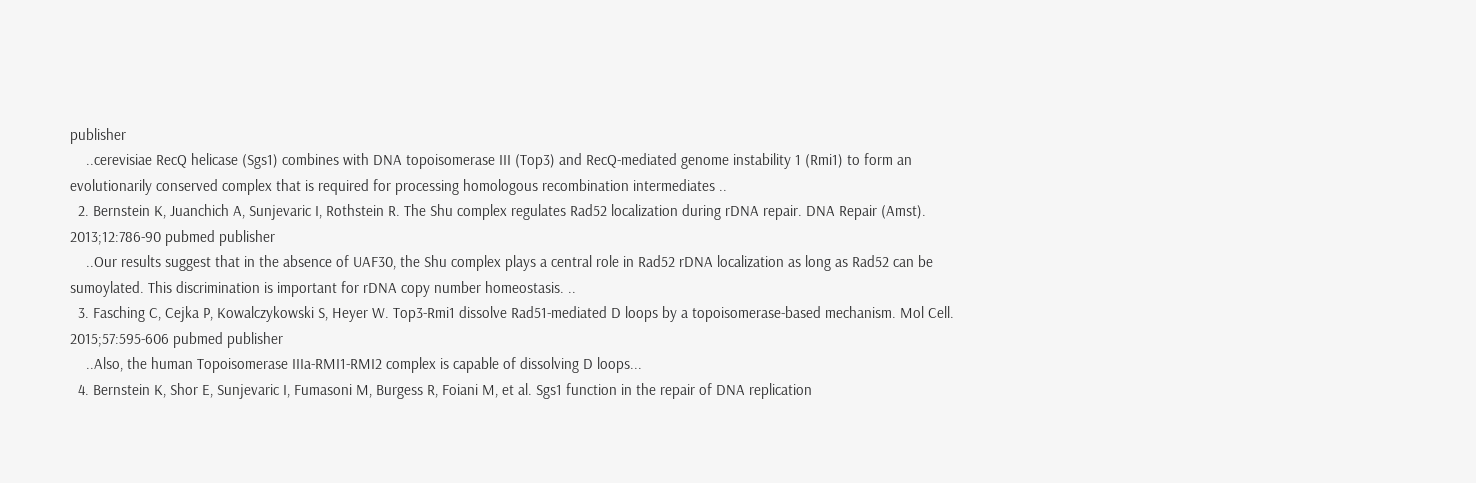publisher
    ..cerevisiae RecQ helicase (Sgs1) combines with DNA topoisomerase III (Top3) and RecQ-mediated genome instability 1 (Rmi1) to form an evolutionarily conserved complex that is required for processing homologous recombination intermediates ..
  2. Bernstein K, Juanchich A, Sunjevaric I, Rothstein R. The Shu complex regulates Rad52 localization during rDNA repair. DNA Repair (Amst). 2013;12:786-90 pubmed publisher
    ..Our results suggest that in the absence of UAF30, the Shu complex plays a central role in Rad52 rDNA localization as long as Rad52 can be sumoylated. This discrimination is important for rDNA copy number homeostasis. ..
  3. Fasching C, Cejka P, Kowalczykowski S, Heyer W. Top3-Rmi1 dissolve Rad51-mediated D loops by a topoisomerase-based mechanism. Mol Cell. 2015;57:595-606 pubmed publisher
    ..Also, the human Topoisomerase IIIa-RMI1-RMI2 complex is capable of dissolving D loops...
  4. Bernstein K, Shor E, Sunjevaric I, Fumasoni M, Burgess R, Foiani M, et al. Sgs1 function in the repair of DNA replication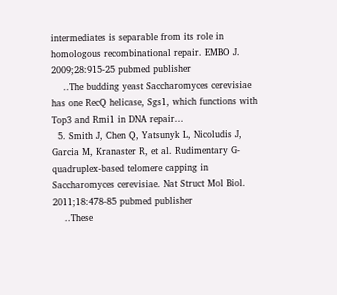intermediates is separable from its role in homologous recombinational repair. EMBO J. 2009;28:915-25 pubmed publisher
    ..The budding yeast Saccharomyces cerevisiae has one RecQ helicase, Sgs1, which functions with Top3 and Rmi1 in DNA repair...
  5. Smith J, Chen Q, Yatsunyk L, Nicoludis J, Garcia M, Kranaster R, et al. Rudimentary G-quadruplex-based telomere capping in Saccharomyces cerevisiae. Nat Struct Mol Biol. 2011;18:478-85 pubmed publisher
    ..These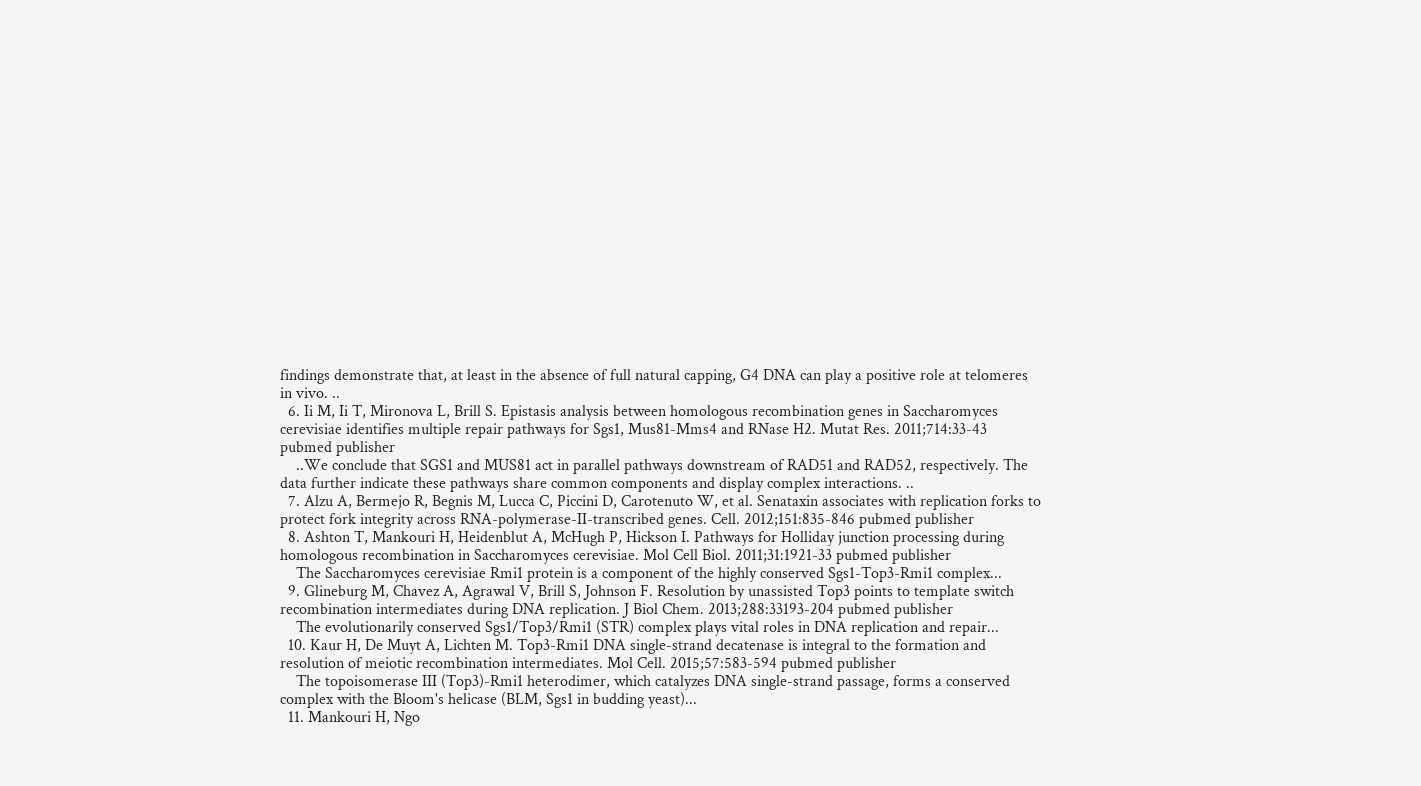findings demonstrate that, at least in the absence of full natural capping, G4 DNA can play a positive role at telomeres in vivo. ..
  6. Ii M, Ii T, Mironova L, Brill S. Epistasis analysis between homologous recombination genes in Saccharomyces cerevisiae identifies multiple repair pathways for Sgs1, Mus81-Mms4 and RNase H2. Mutat Res. 2011;714:33-43 pubmed publisher
    ..We conclude that SGS1 and MUS81 act in parallel pathways downstream of RAD51 and RAD52, respectively. The data further indicate these pathways share common components and display complex interactions. ..
  7. Alzu A, Bermejo R, Begnis M, Lucca C, Piccini D, Carotenuto W, et al. Senataxin associates with replication forks to protect fork integrity across RNA-polymerase-II-transcribed genes. Cell. 2012;151:835-846 pubmed publisher
  8. Ashton T, Mankouri H, Heidenblut A, McHugh P, Hickson I. Pathways for Holliday junction processing during homologous recombination in Saccharomyces cerevisiae. Mol Cell Biol. 2011;31:1921-33 pubmed publisher
    The Saccharomyces cerevisiae Rmi1 protein is a component of the highly conserved Sgs1-Top3-Rmi1 complex...
  9. Glineburg M, Chavez A, Agrawal V, Brill S, Johnson F. Resolution by unassisted Top3 points to template switch recombination intermediates during DNA replication. J Biol Chem. 2013;288:33193-204 pubmed publisher
    The evolutionarily conserved Sgs1/Top3/Rmi1 (STR) complex plays vital roles in DNA replication and repair...
  10. Kaur H, De Muyt A, Lichten M. Top3-Rmi1 DNA single-strand decatenase is integral to the formation and resolution of meiotic recombination intermediates. Mol Cell. 2015;57:583-594 pubmed publisher
    The topoisomerase III (Top3)-Rmi1 heterodimer, which catalyzes DNA single-strand passage, forms a conserved complex with the Bloom's helicase (BLM, Sgs1 in budding yeast)...
  11. Mankouri H, Ngo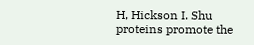H, Hickson I. Shu proteins promote the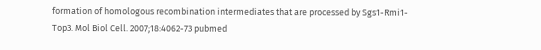formation of homologous recombination intermediates that are processed by Sgs1-Rmi1-Top3. Mol Biol Cell. 2007;18:4062-73 pubmed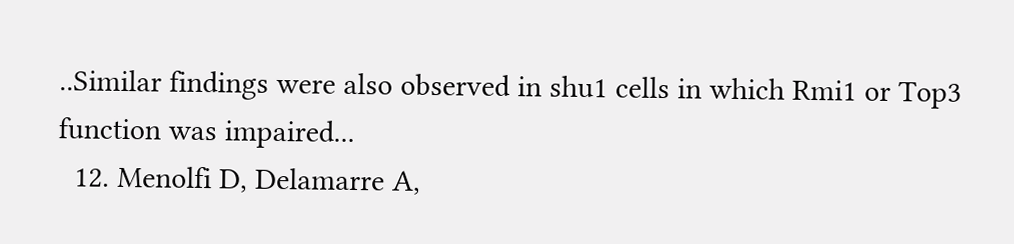..Similar findings were also observed in shu1 cells in which Rmi1 or Top3 function was impaired...
  12. Menolfi D, Delamarre A,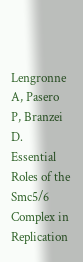Lengronne A, Pasero P, Branzei D. Essential Roles of the Smc5/6 Complex in Replication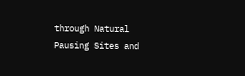through Natural Pausing Sites and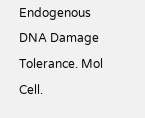Endogenous DNA Damage Tolerance. Mol Cell.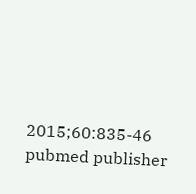2015;60:835-46 pubmed publisher